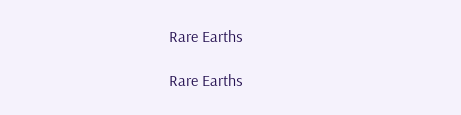Rare Earths

Rare Earths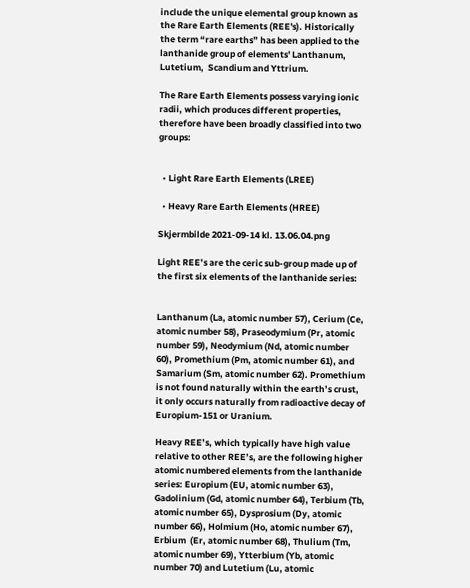include the unique elemental group known as the Rare Earth Elements (REE's). Historically the term “rare earths” has been applied to the lanthanide group of elements' Lanthanum, Lutetium,  Scandium and Yttrium.

The Rare Earth Elements possess varying ionic radii, which produces different properties, therefore have been broadly classified into two groups:


  • Light Rare Earth Elements (LREE)

  • Heavy Rare Earth Elements (HREE)

Skjermbilde 2021-09-14 kl. 13.06.04.png

Light REE’s are the ceric sub-group made up of the first six elements of the lanthanide series:


Lanthanum (La, atomic number 57), Cerium (Ce, atomic number 58), Praseodymium (Pr, atomic number 59), Neodymium (Nd, atomic number 60), Promethium (Pm, atomic number 61), and Samarium (Sm, atomic number 62). Promethium is not found naturally within the earth’s crust, it only occurs naturally from radioactive decay of Europium-151 or Uranium.

Heavy REE’s, which typically have high value relative to other REE’s, are the following higher atomic numbered elements from the lanthanide series: Europium (EU, atomic number 63), Gadolinium (Gd, atomic number 64), Terbium (Tb, atomic number 65), Dysprosium (Dy, atomic number 66), Holmium (Ho, atomic number 67), Erbium  (Er, atomic number 68), Thulium (Tm, atomic number 69), Ytterbium (Yb, atomic number 70) and Lutetium (Lu, atomic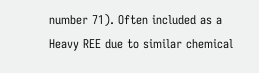number 71). Often included as a Heavy REE due to similar chemical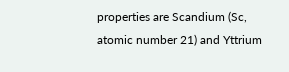properties are Scandium (Sc, atomic number 21) and Yttrium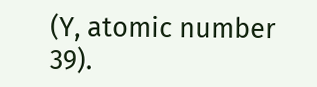(Y, atomic number 39).